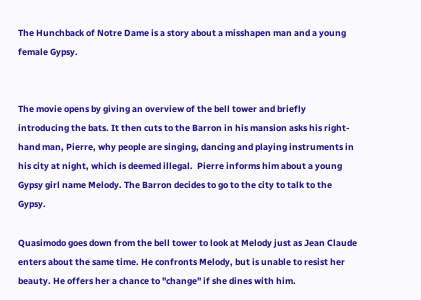The Hunchback of Notre Dame is a story about a misshapen man and a young female Gypsy.


The movie opens by giving an overview of the bell tower and briefly introducing the bats. It then cuts to the Barron in his mansion asks his right-hand man, Pierre, why people are singing, dancing and playing instruments in his city at night, which is deemed illegal.  Pierre informs him about a young Gypsy girl name Melody. The Barron decides to go to the city to talk to the Gypsy.

Quasimodo goes down from the bell tower to look at Melody just as Jean Claude enters about the same time. He confronts Melody, but is unable to resist her beauty. He offers her a chance to "change" if she dines with him.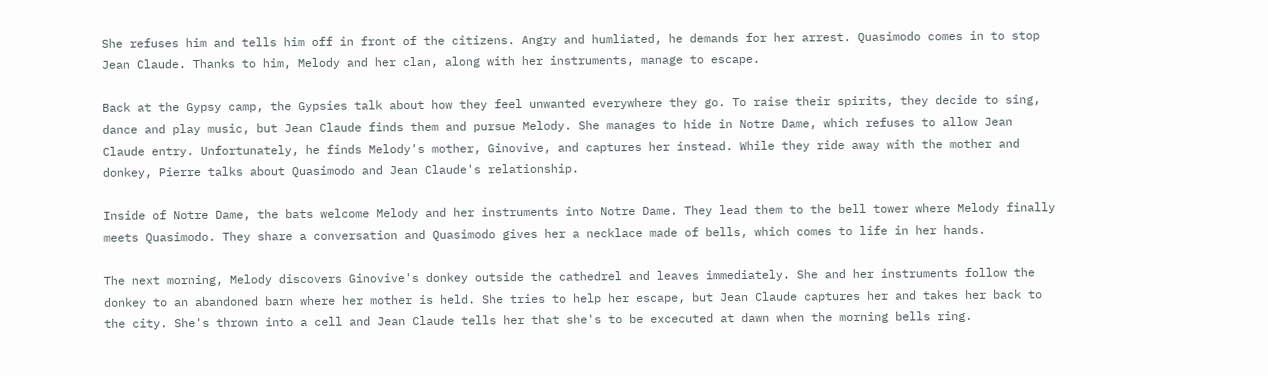She refuses him and tells him off in front of the citizens. Angry and humliated, he demands for her arrest. Quasimodo comes in to stop Jean Claude. Thanks to him, Melody and her clan, along with her instruments, manage to escape.

Back at the Gypsy camp, the Gypsies talk about how they feel unwanted everywhere they go. To raise their spirits, they decide to sing, dance and play music, but Jean Claude finds them and pursue Melody. She manages to hide in Notre Dame, which refuses to allow Jean Claude entry. Unfortunately, he finds Melody's mother, Ginovive, and captures her instead. While they ride away with the mother and donkey, Pierre talks about Quasimodo and Jean Claude's relationship.

Inside of Notre Dame, the bats welcome Melody and her instruments into Notre Dame. They lead them to the bell tower where Melody finally meets Quasimodo. They share a conversation and Quasimodo gives her a necklace made of bells, which comes to life in her hands.

The next morning, Melody discovers Ginovive's donkey outside the cathedrel and leaves immediately. She and her instruments follow the donkey to an abandoned barn where her mother is held. She tries to help her escape, but Jean Claude captures her and takes her back to the city. She's thrown into a cell and Jean Claude tells her that she's to be excecuted at dawn when the morning bells ring.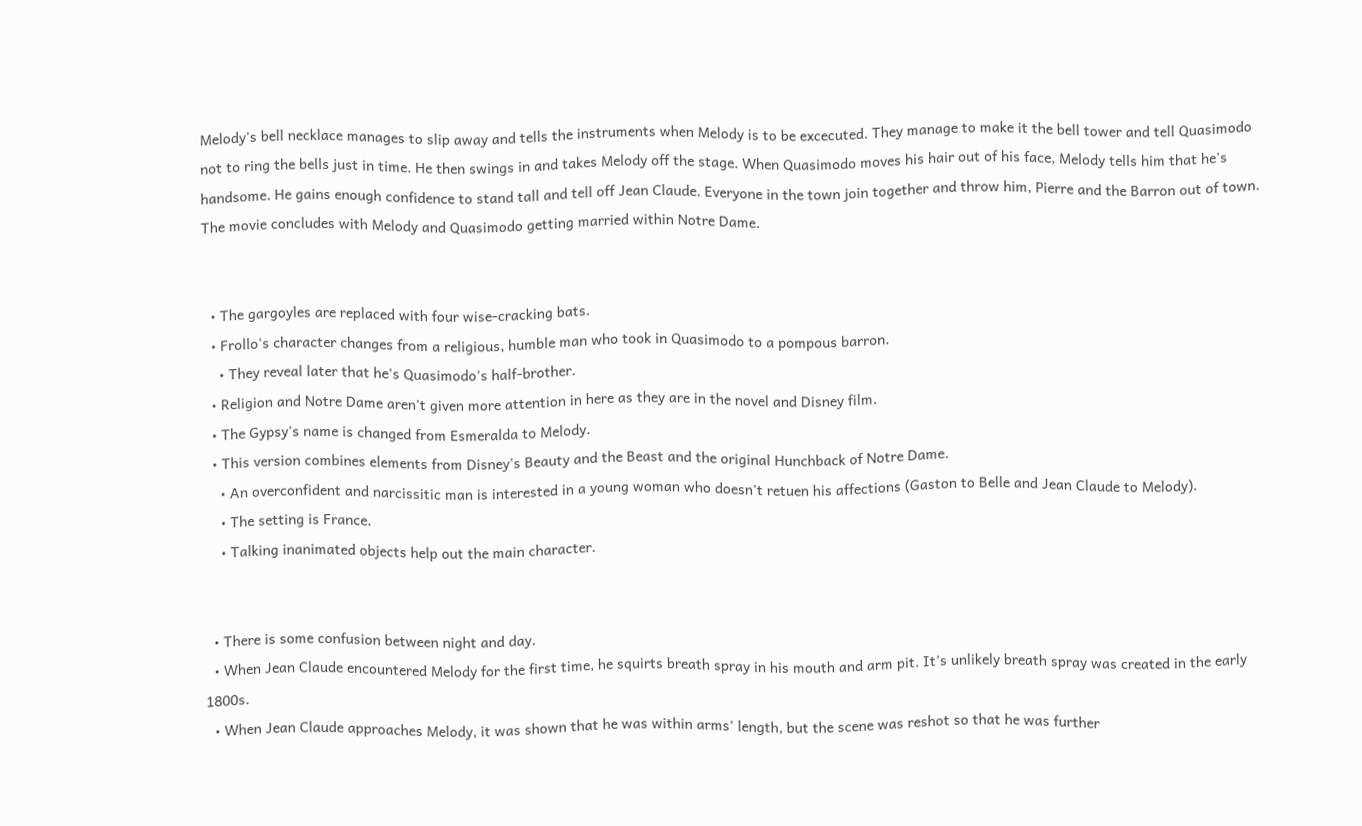Melody's bell necklace manages to slip away and tells the instruments when Melody is to be excecuted. They manage to make it the bell tower and tell Quasimodo not to ring the bells just in time. He then swings in and takes Melody off the stage. When Quasimodo moves his hair out of his face, Melody tells him that he's handsome. He gains enough confidence to stand tall and tell off Jean Claude. Everyone in the town join together and throw him, Pierre and the Barron out of town. The movie concludes with Melody and Quasimodo getting married within Notre Dame.


  • The gargoyles are replaced with four wise-cracking bats.
  • Frollo's character changes from a religious, humble man who took in Quasimodo to a pompous barron.
    • They reveal later that he's Quasimodo's half-brother.
  • Religion and Notre Dame aren't given more attention in here as they are in the novel and Disney film.
  • The Gypsy's name is changed from Esmeralda to Melody.
  • This version combines elements from Disney's Beauty and the Beast and the original Hunchback of Notre Dame.
    • An overconfident and narcissitic man is interested in a young woman who doesn't retuen his affections (Gaston to Belle and Jean Claude to Melody).
    • The setting is France.
    • Talking inanimated objects help out the main character.


  • There is some confusion between night and day.
  • When Jean Claude encountered Melody for the first time, he squirts breath spray in his mouth and arm pit. It's unlikely breath spray was created in the early 1800s.
  • When Jean Claude approaches Melody, it was shown that he was within arms' length, but the scene was reshot so that he was further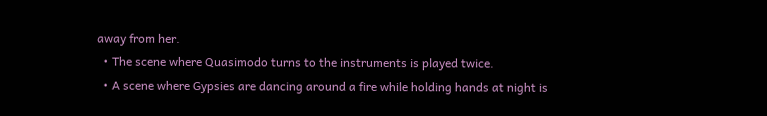away from her.
  • The scene where Quasimodo turns to the instruments is played twice.
  • A scene where Gypsies are dancing around a fire while holding hands at night is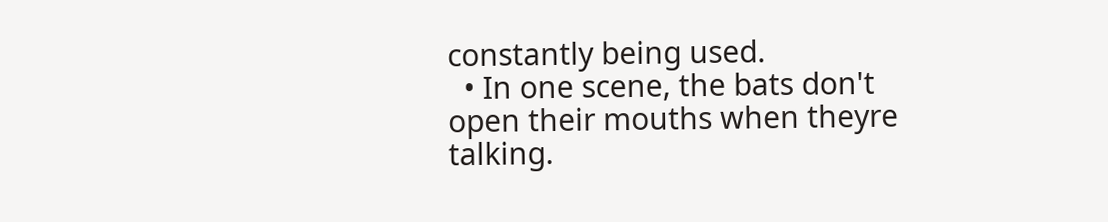constantly being used.
  • In one scene, the bats don't open their mouths when theyre talking.